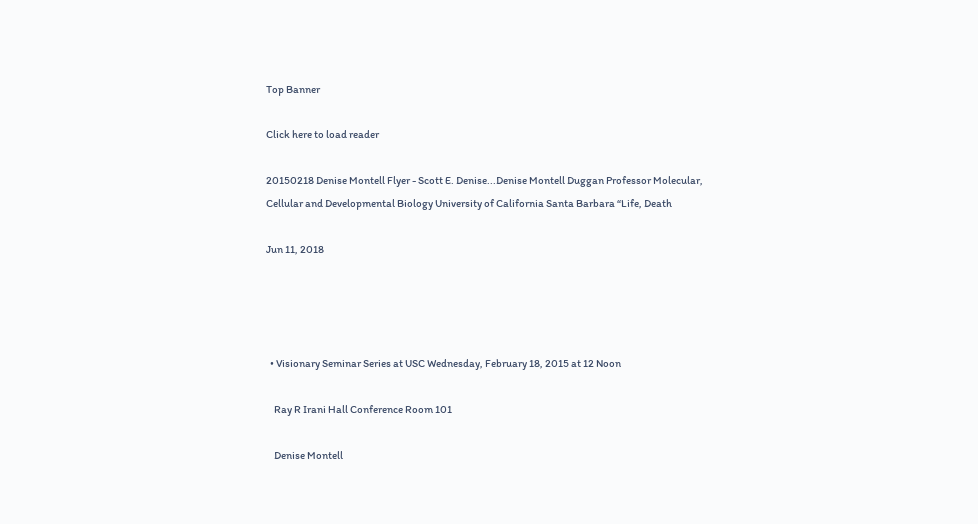Top Banner

Click here to load reader

20150218 Denise Montell Flyer - Scott E. Denise...Denise Montell Duggan Professor Molecular, Cellular and Developmental Biology University of California Santa Barbara “Life, Death

Jun 11, 2018




  • Visionary Seminar Series at USC Wednesday, February 18, 2015 at 12 Noon

    Ray R Irani Hall Conference Room 101

    Denise Montell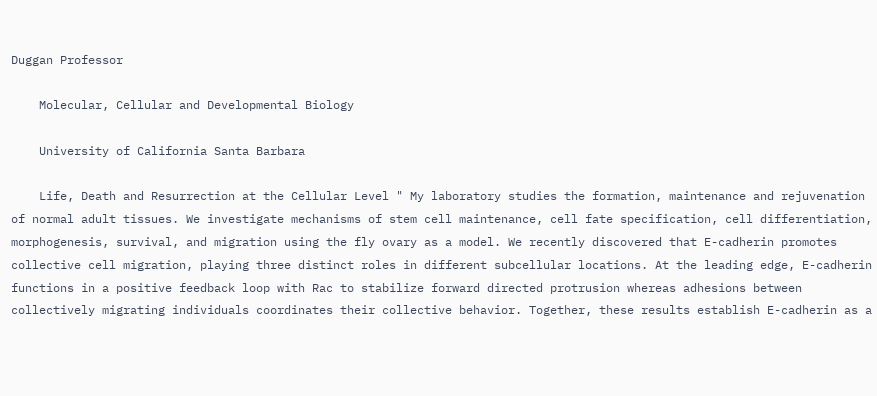Duggan Professor

    Molecular, Cellular and Developmental Biology

    University of California Santa Barbara

    Life, Death and Resurrection at the Cellular Level " My laboratory studies the formation, maintenance and rejuvenation of normal adult tissues. We investigate mechanisms of stem cell maintenance, cell fate specification, cell differentiation, morphogenesis, survival, and migration using the fly ovary as a model. We recently discovered that E-cadherin promotes collective cell migration, playing three distinct roles in different subcellular locations. At the leading edge, E-cadherin functions in a positive feedback loop with Rac to stabilize forward directed protrusion whereas adhesions between collectively migrating individuals coordinates their collective behavior. Together, these results establish E-cadherin as a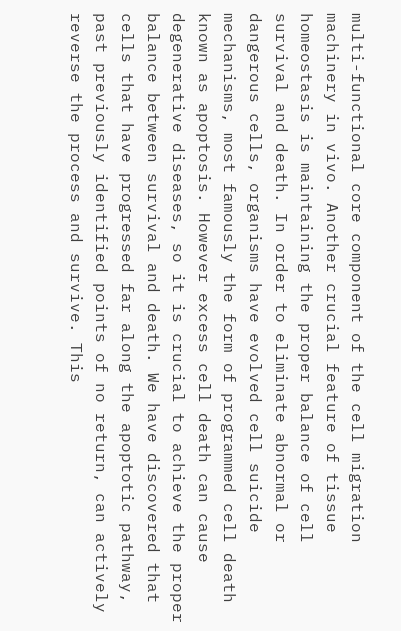multi-functional core component of the cell migration machinery in vivo. Another crucial feature of tissue homeostasis is maintaining the proper balance of cell survival and death. In order to eliminate abnormal or dangerous cells, organisms have evolved cell suicide mechanisms, most famously the form of programmed cell death known as apoptosis. However excess cell death can cause degenerative diseases, so it is crucial to achieve the proper balance between survival and death. We have discovered that cells that have progressed far along the apoptotic pathway, past previously identified points of no return, can actively reverse the process and survive. This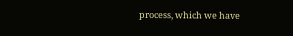process, which we have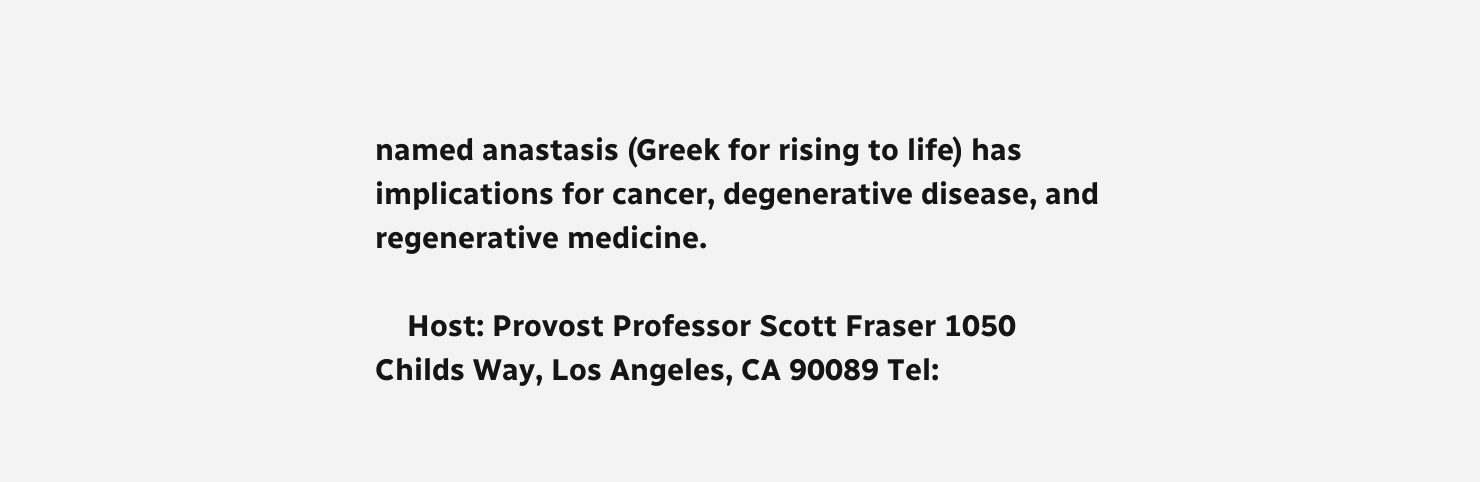named anastasis (Greek for rising to life) has implications for cancer, degenerative disease, and regenerative medicine.

    Host: Provost Professor Scott Fraser 1050 Childs Way, Los Angeles, CA 90089 Tel: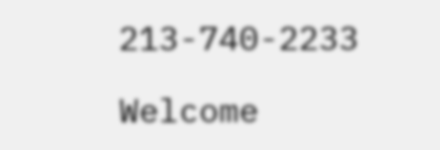213-740-2233

Welcome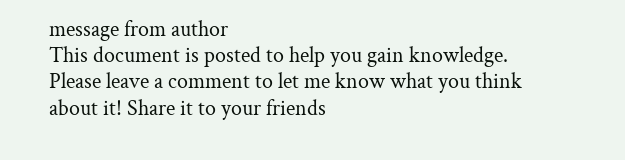message from author
This document is posted to help you gain knowledge. Please leave a comment to let me know what you think about it! Share it to your friends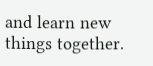and learn new things together.